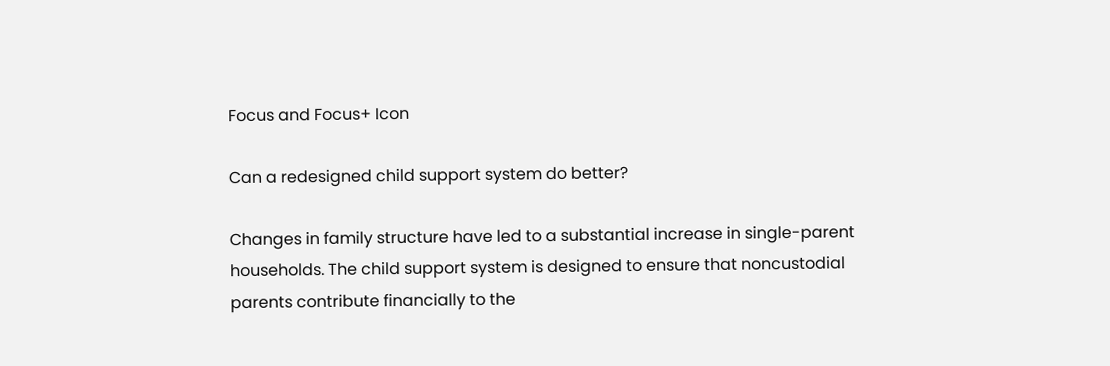Focus and Focus+ Icon

Can a redesigned child support system do better?

Changes in family structure have led to a substantial increase in single-parent households. The child support system is designed to ensure that noncustodial parents contribute financially to the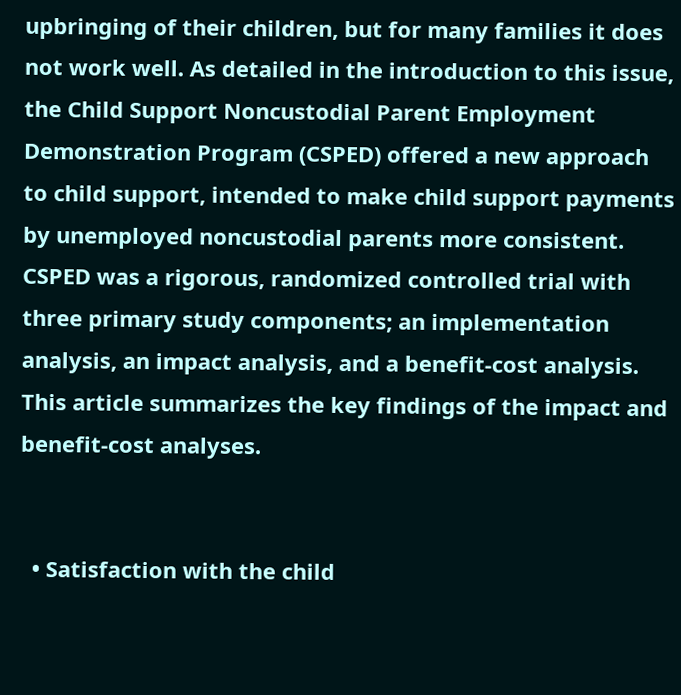upbringing of their children, but for many families it does not work well. As detailed in the introduction to this issue, the Child Support Noncustodial Parent Employment Demonstration Program (CSPED) offered a new approach to child support, intended to make child support payments by unemployed noncustodial parents more consistent. CSPED was a rigorous, randomized controlled trial with three primary study components; an implementation analysis, an impact analysis, and a benefit-cost analysis. This article summarizes the key findings of the impact and benefit-cost analyses.


  • Satisfaction with the child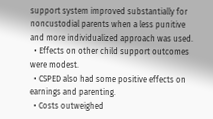support system improved substantially for noncustodial parents when a less punitive and more individualized approach was used.
  • Effects on other child support outcomes were modest.
  • CSPED also had some positive effects on earnings and parenting.
  • Costs outweighed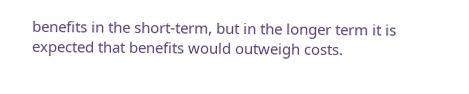benefits in the short-term, but in the longer term it is expected that benefits would outweigh costs.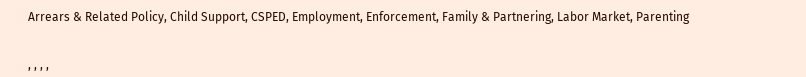Arrears & Related Policy, Child Support, CSPED, Employment, Enforcement, Family & Partnering, Labor Market, Parenting


, , , ,